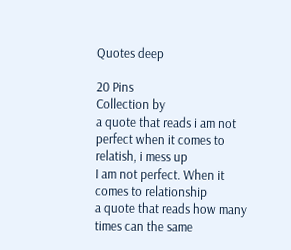Quotes deep

20 Pins
Collection by
a quote that reads i am not perfect when it comes to relatish, i mess up
I am not perfect. When it comes to relationship
a quote that reads how many times can the same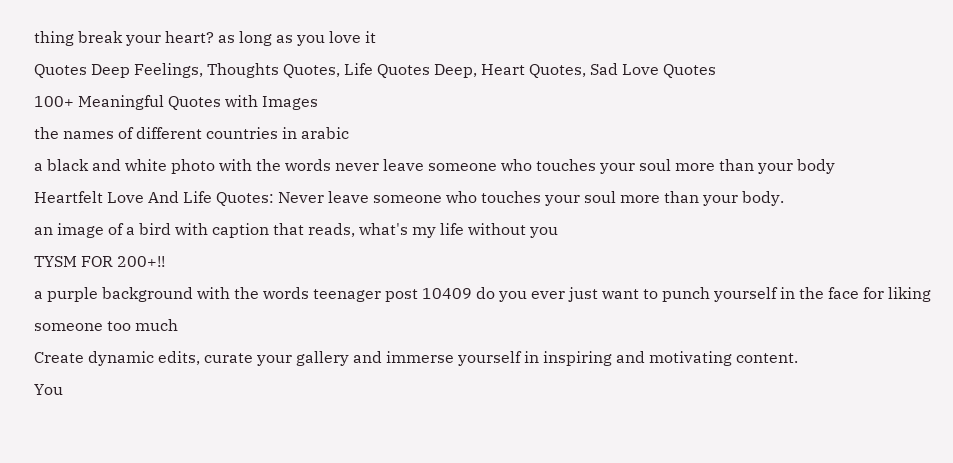thing break your heart? as long as you love it
Quotes Deep Feelings, Thoughts Quotes, Life Quotes Deep, Heart Quotes, Sad Love Quotes
100+ Meaningful Quotes with Images
the names of different countries in arabic
a black and white photo with the words never leave someone who touches your soul more than your body
Heartfelt Love And Life Quotes: Never leave someone who touches your soul more than your body.
an image of a bird with caption that reads, what's my life without you
TYSM FOR 200+!!
a purple background with the words teenager post 10409 do you ever just want to punch yourself in the face for liking someone too much
Create dynamic edits, curate your gallery and immerse yourself in inspiring and motivating content.
You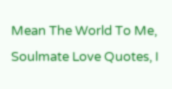Mean The World To Me, Soulmate Love Quotes, I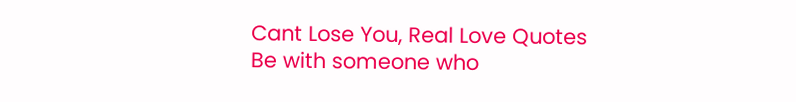Cant Lose You, Real Love Quotes
Be with someone who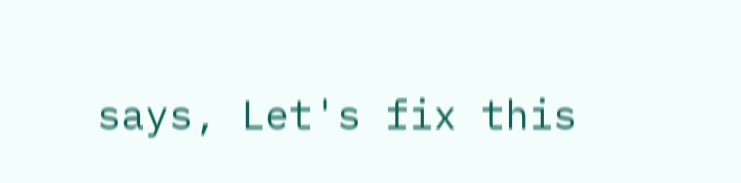says, Let's fix this